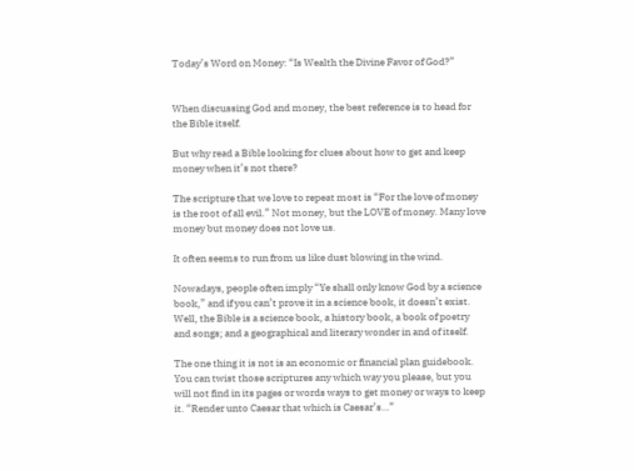Today’s Word on Money: “Is Wealth the Divine Favor of God?”


When discussing God and money, the best reference is to head for the Bible itself.

But why read a Bible looking for clues about how to get and keep money when it’s not there?

The scripture that we love to repeat most is “For the love of money is the root of all evil.” Not money, but the LOVE of money. Many love money but money does not love us.

It often seems to run from us like dust blowing in the wind.

Nowadays, people often imply “Ye shall only know God by a science book,” and if you can’t prove it in a science book, it doesn’t exist. Well, the Bible is a science book, a history book, a book of poetry and songs; and a geographical and literary wonder in and of itself.

The one thing it is not is an economic or financial plan guidebook. You can twist those scriptures any which way you please, but you will not find in its pages or words ways to get money or ways to keep it. “Render unto Caesar that which is Caesar’s…”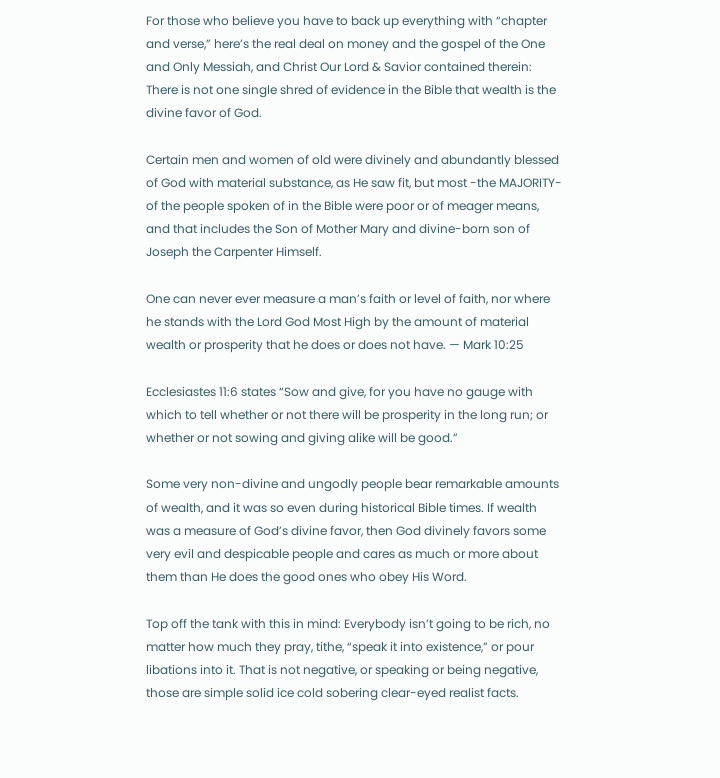For those who believe you have to back up everything with “chapter and verse,” here’s the real deal on money and the gospel of the One and Only Messiah, and Christ Our Lord & Savior contained therein: There is not one single shred of evidence in the Bible that wealth is the divine favor of God.

Certain men and women of old were divinely and abundantly blessed of God with material substance, as He saw fit, but most -the MAJORITY- of the people spoken of in the Bible were poor or of meager means, and that includes the Son of Mother Mary and divine-born son of Joseph the Carpenter Himself.

One can never ever measure a man’s faith or level of faith, nor where he stands with the Lord God Most High by the amount of material wealth or prosperity that he does or does not have. — Mark 10:25

Ecclesiastes 11:6 states “Sow and give, for you have no gauge with which to tell whether or not there will be prosperity in the long run; or whether or not sowing and giving alike will be good.”

Some very non-divine and ungodly people bear remarkable amounts of wealth, and it was so even during historical Bible times. If wealth was a measure of God’s divine favor, then God divinely favors some very evil and despicable people and cares as much or more about them than He does the good ones who obey His Word.

Top off the tank with this in mind: Everybody isn’t going to be rich, no matter how much they pray, tithe, “speak it into existence,” or pour libations into it. That is not negative, or speaking or being negative, those are simple solid ice cold sobering clear-eyed realist facts.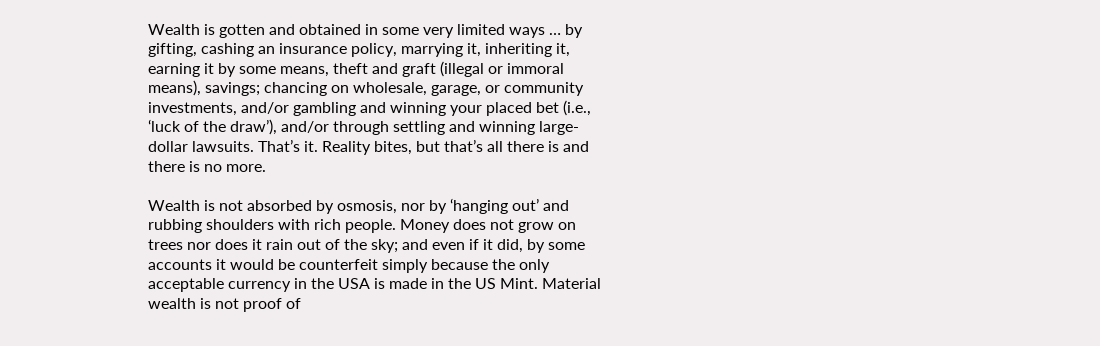Wealth is gotten and obtained in some very limited ways … by gifting, cashing an insurance policy, marrying it, inheriting it, earning it by some means, theft and graft (illegal or immoral means), savings; chancing on wholesale, garage, or community investments, and/or gambling and winning your placed bet (i.e., ‘luck of the draw’), and/or through settling and winning large-dollar lawsuits. That’s it. Reality bites, but that’s all there is and there is no more.

Wealth is not absorbed by osmosis, nor by ‘hanging out’ and rubbing shoulders with rich people. Money does not grow on trees nor does it rain out of the sky; and even if it did, by some accounts it would be counterfeit simply because the only acceptable currency in the USA is made in the US Mint. Material wealth is not proof of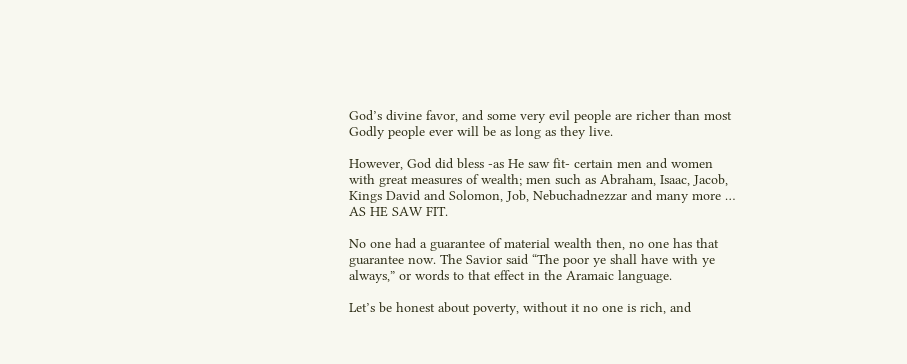God’s divine favor, and some very evil people are richer than most Godly people ever will be as long as they live.

However, God did bless -as He saw fit- certain men and women with great measures of wealth; men such as Abraham, Isaac, Jacob, Kings David and Solomon, Job, Nebuchadnezzar and many more … AS HE SAW FIT.

No one had a guarantee of material wealth then, no one has that guarantee now. The Savior said “The poor ye shall have with ye always,” or words to that effect in the Aramaic language.

Let’s be honest about poverty, without it no one is rich, and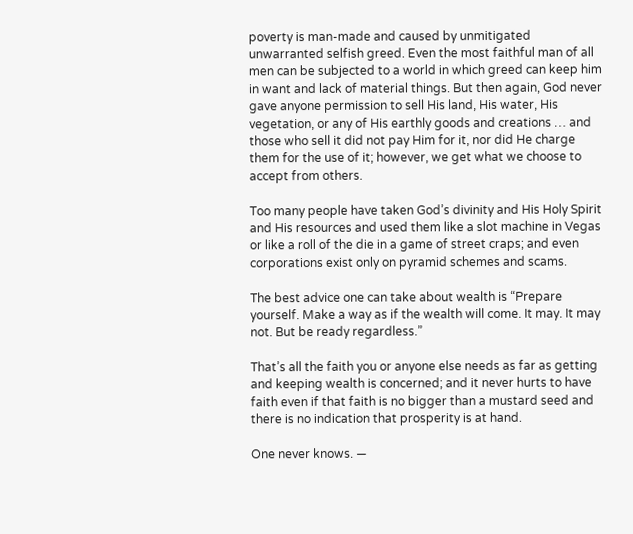poverty is man-made and caused by unmitigated unwarranted selfish greed. Even the most faithful man of all men can be subjected to a world in which greed can keep him in want and lack of material things. But then again, God never gave anyone permission to sell His land, His water, His vegetation, or any of His earthly goods and creations … and those who sell it did not pay Him for it, nor did He charge them for the use of it; however, we get what we choose to accept from others.

Too many people have taken God’s divinity and His Holy Spirit and His resources and used them like a slot machine in Vegas or like a roll of the die in a game of street craps; and even corporations exist only on pyramid schemes and scams.

The best advice one can take about wealth is “Prepare yourself. Make a way as if the wealth will come. It may. It may not. But be ready regardless.”

That’s all the faith you or anyone else needs as far as getting and keeping wealth is concerned; and it never hurts to have faith even if that faith is no bigger than a mustard seed and there is no indication that prosperity is at hand.

One never knows. —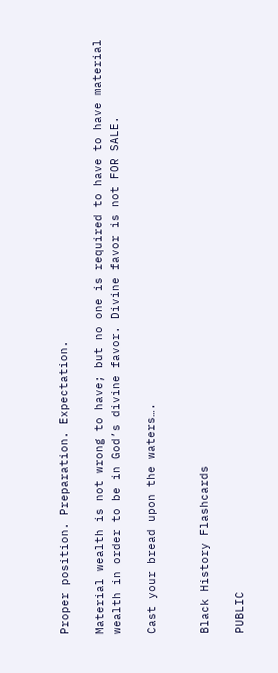Proper position. Preparation. Expectation.

Material wealth is not wrong to have; but no one is required to have to have material wealth in order to be in God’s divine favor. Divine favor is not FOR SALE.

Cast your bread upon the waters….


Black History Flashcards

PUBLIC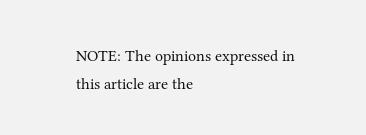NOTE: The opinions expressed in this article are the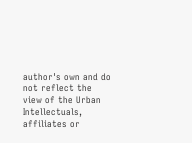author's own and do not reflect the view of the Urban Intellectuals, affiliates or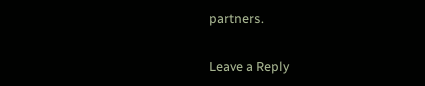partners.


Leave a Reply